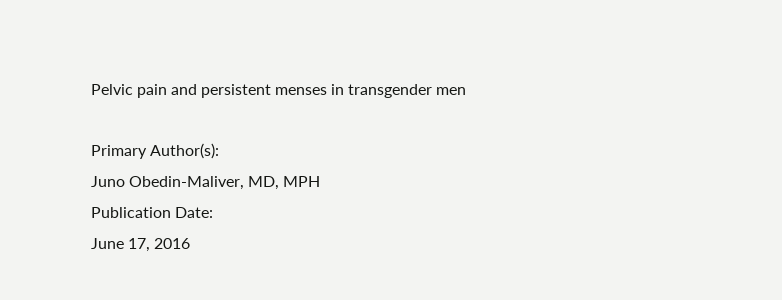Pelvic pain and persistent menses in transgender men

Primary Author(s):
Juno Obedin-Maliver, MD, MPH
Publication Date:
June 17, 2016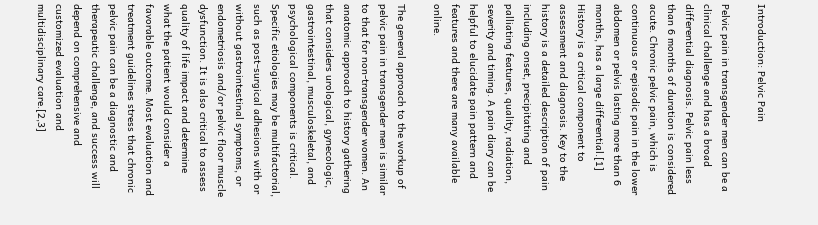Introduction: Pelvic Pain

Pelvic pain in transgender men can be a clinical challenge and has a broad differential diagnosis. Pelvic pain less than 6 months of duration is considered acute. Chronic pelvic pain, which is continuous or episodic pain in the lower abdomen or pelvis lasting more than 6 months, has a large differential.[1] History is a critical component to assessment and diagnosis. Key to the history is a detailed description of pain including onset, precipitating and palliating features, quality, radiation, severity and timing. A pain diary can be helpful to elucidate pain pattern and features and there are many available online.

The general approach to the workup of pelvic pain in transgender men is similar to that for non-transgender women. An anatomic approach to history gathering that considers urological, gynecologic, gastrointestinal, musculoskeletal, and psychological components is critical. Specific etiologies may be multifactorial, such as post-surgical adhesions with or without gastrointestinal symptoms, or endometriosis and/or pelvic floor muscle dysfunction. It is also critical to assess quality of life impact and determine what the patient would consider a favorable outcome. Most evaluation and treatment guidelines stress that chronic pelvic pain can be a diagnostic and therapeutic challenge, and success will depend on comprehensive and customized evaluation and multidisciplinary care.[2,3]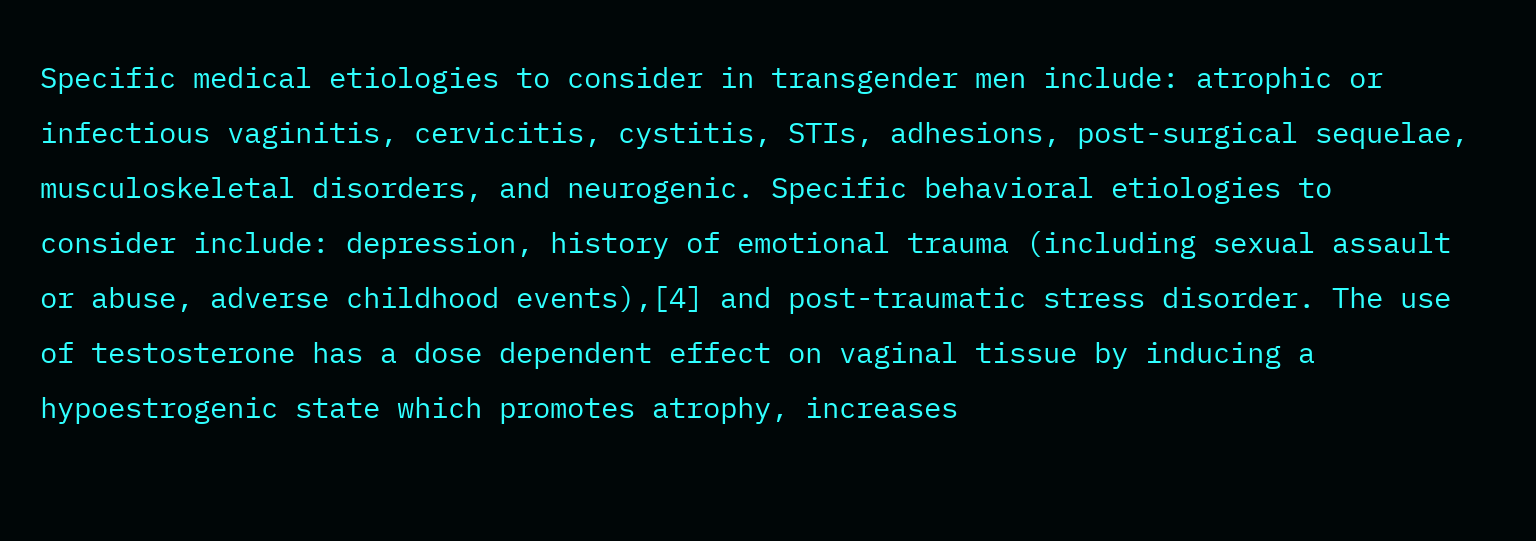Specific medical etiologies to consider in transgender men include: atrophic or infectious vaginitis, cervicitis, cystitis, STIs, adhesions, post-surgical sequelae, musculoskeletal disorders, and neurogenic. Specific behavioral etiologies to consider include: depression, history of emotional trauma (including sexual assault or abuse, adverse childhood events),[4] and post-traumatic stress disorder. The use of testosterone has a dose dependent effect on vaginal tissue by inducing a hypoestrogenic state which promotes atrophy, increases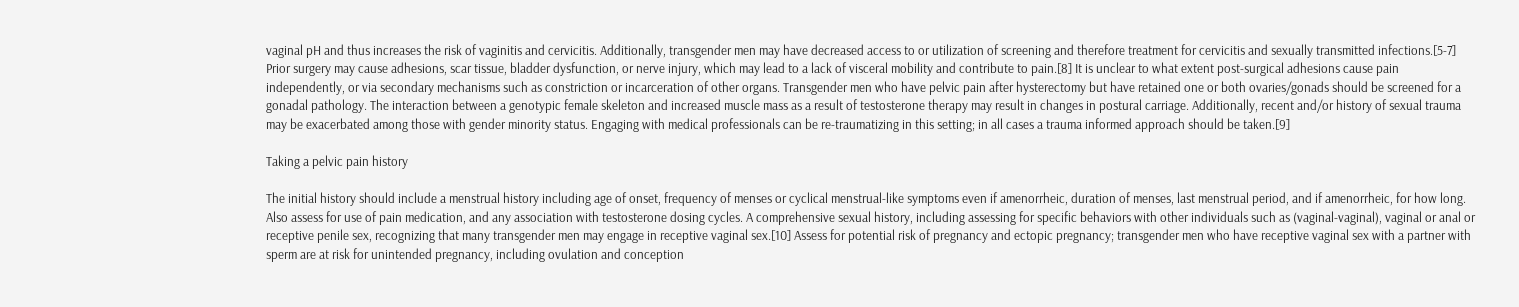vaginal pH and thus increases the risk of vaginitis and cervicitis. Additionally, transgender men may have decreased access to or utilization of screening and therefore treatment for cervicitis and sexually transmitted infections.[5-7] Prior surgery may cause adhesions, scar tissue, bladder dysfunction, or nerve injury, which may lead to a lack of visceral mobility and contribute to pain.[8] It is unclear to what extent post-surgical adhesions cause pain independently, or via secondary mechanisms such as constriction or incarceration of other organs. Transgender men who have pelvic pain after hysterectomy but have retained one or both ovaries/gonads should be screened for a gonadal pathology. The interaction between a genotypic female skeleton and increased muscle mass as a result of testosterone therapy may result in changes in postural carriage. Additionally, recent and/or history of sexual trauma may be exacerbated among those with gender minority status. Engaging with medical professionals can be re-traumatizing in this setting; in all cases a trauma informed approach should be taken.[9]

Taking a pelvic pain history

The initial history should include a menstrual history including age of onset, frequency of menses or cyclical menstrual-like symptoms even if amenorrheic, duration of menses, last menstrual period, and if amenorrheic, for how long. Also assess for use of pain medication, and any association with testosterone dosing cycles. A comprehensive sexual history, including assessing for specific behaviors with other individuals such as (vaginal-vaginal), vaginal or anal or receptive penile sex, recognizing that many transgender men may engage in receptive vaginal sex.[10] Assess for potential risk of pregnancy and ectopic pregnancy; transgender men who have receptive vaginal sex with a partner with sperm are at risk for unintended pregnancy, including ovulation and conception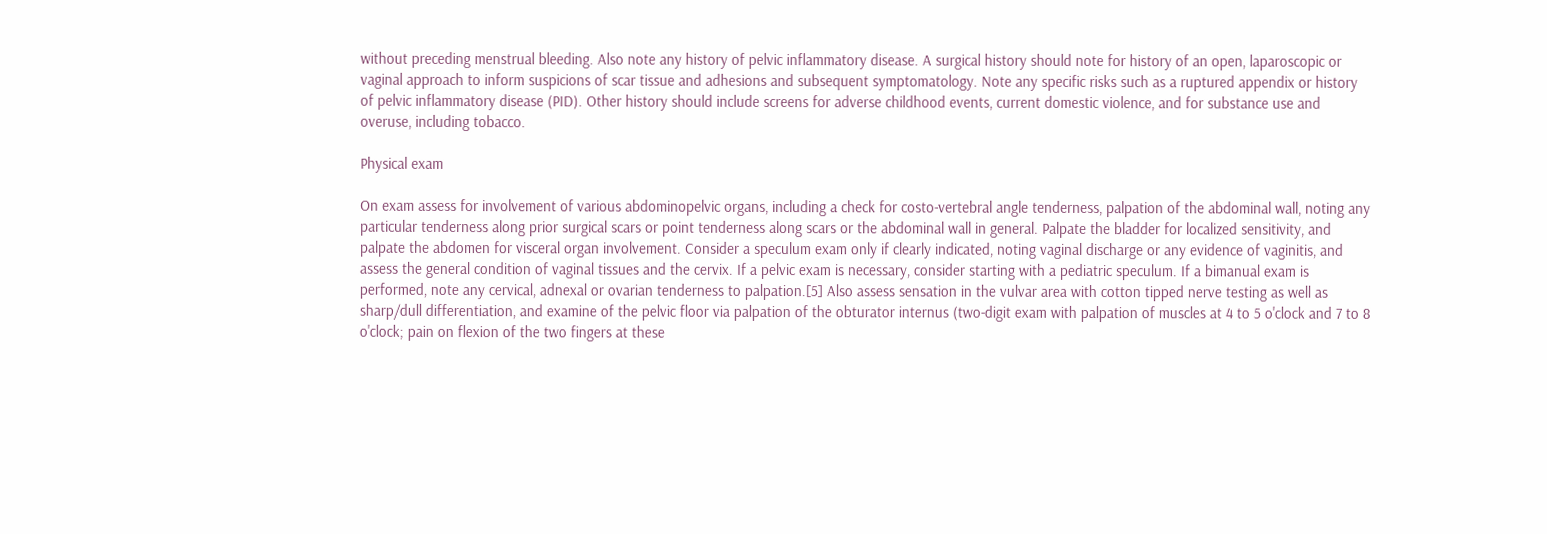without preceding menstrual bleeding. Also note any history of pelvic inflammatory disease. A surgical history should note for history of an open, laparoscopic or vaginal approach to inform suspicions of scar tissue and adhesions and subsequent symptomatology. Note any specific risks such as a ruptured appendix or history of pelvic inflammatory disease (PID). Other history should include screens for adverse childhood events, current domestic violence, and for substance use and overuse, including tobacco.

Physical exam

On exam assess for involvement of various abdominopelvic organs, including a check for costo-vertebral angle tenderness, palpation of the abdominal wall, noting any particular tenderness along prior surgical scars or point tenderness along scars or the abdominal wall in general. Palpate the bladder for localized sensitivity, and palpate the abdomen for visceral organ involvement. Consider a speculum exam only if clearly indicated, noting vaginal discharge or any evidence of vaginitis, and assess the general condition of vaginal tissues and the cervix. If a pelvic exam is necessary, consider starting with a pediatric speculum. If a bimanual exam is performed, note any cervical, adnexal or ovarian tenderness to palpation.[5] Also assess sensation in the vulvar area with cotton tipped nerve testing as well as sharp/dull differentiation, and examine of the pelvic floor via palpation of the obturator internus (two-digit exam with palpation of muscles at 4 to 5 o'clock and 7 to 8 o'clock; pain on flexion of the two fingers at these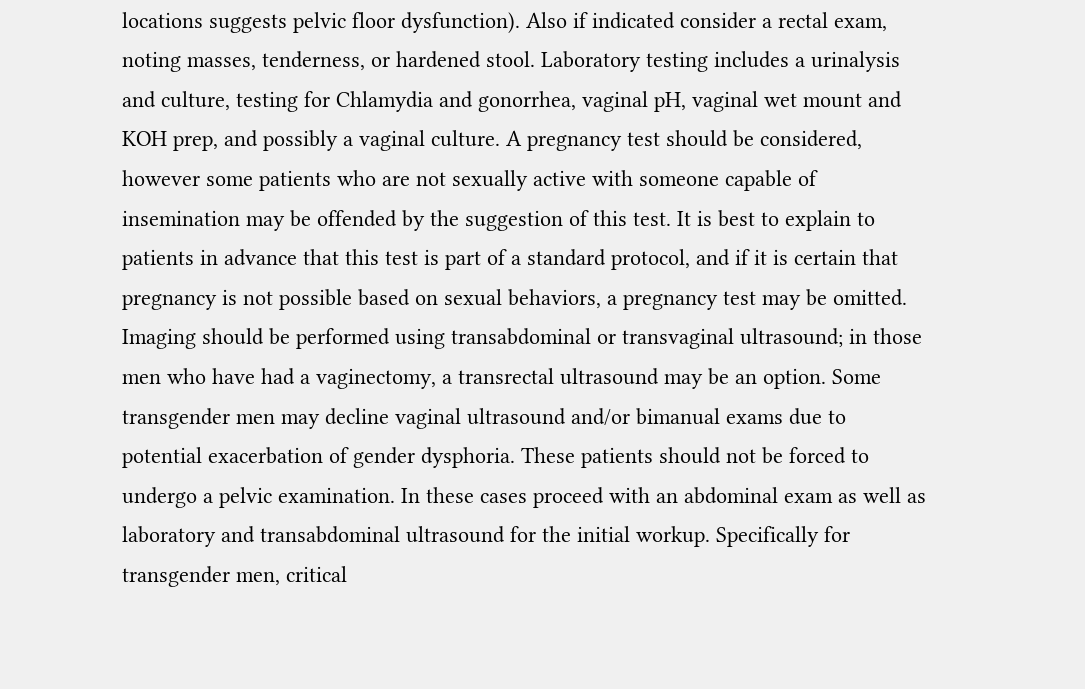locations suggests pelvic floor dysfunction). Also if indicated consider a rectal exam, noting masses, tenderness, or hardened stool. Laboratory testing includes a urinalysis and culture, testing for Chlamydia and gonorrhea, vaginal pH, vaginal wet mount and KOH prep, and possibly a vaginal culture. A pregnancy test should be considered, however some patients who are not sexually active with someone capable of insemination may be offended by the suggestion of this test. It is best to explain to patients in advance that this test is part of a standard protocol, and if it is certain that pregnancy is not possible based on sexual behaviors, a pregnancy test may be omitted. Imaging should be performed using transabdominal or transvaginal ultrasound; in those men who have had a vaginectomy, a transrectal ultrasound may be an option. Some transgender men may decline vaginal ultrasound and/or bimanual exams due to potential exacerbation of gender dysphoria. These patients should not be forced to undergo a pelvic examination. In these cases proceed with an abdominal exam as well as laboratory and transabdominal ultrasound for the initial workup. Specifically for transgender men, critical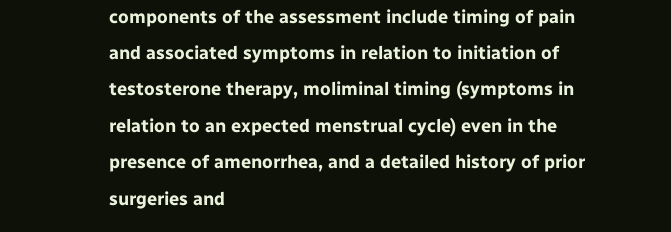components of the assessment include timing of pain and associated symptoms in relation to initiation of testosterone therapy, moliminal timing (symptoms in relation to an expected menstrual cycle) even in the presence of amenorrhea, and a detailed history of prior surgeries and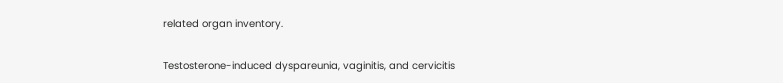related organ inventory.

Testosterone-induced dyspareunia, vaginitis, and cervicitis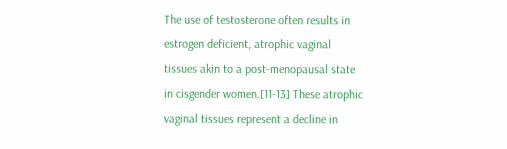The use of testosterone often results in estrogen deficient, atrophic vaginal tissues akin to a post-menopausal state in cisgender women.[11-13] These atrophic vaginal tissues represent a decline in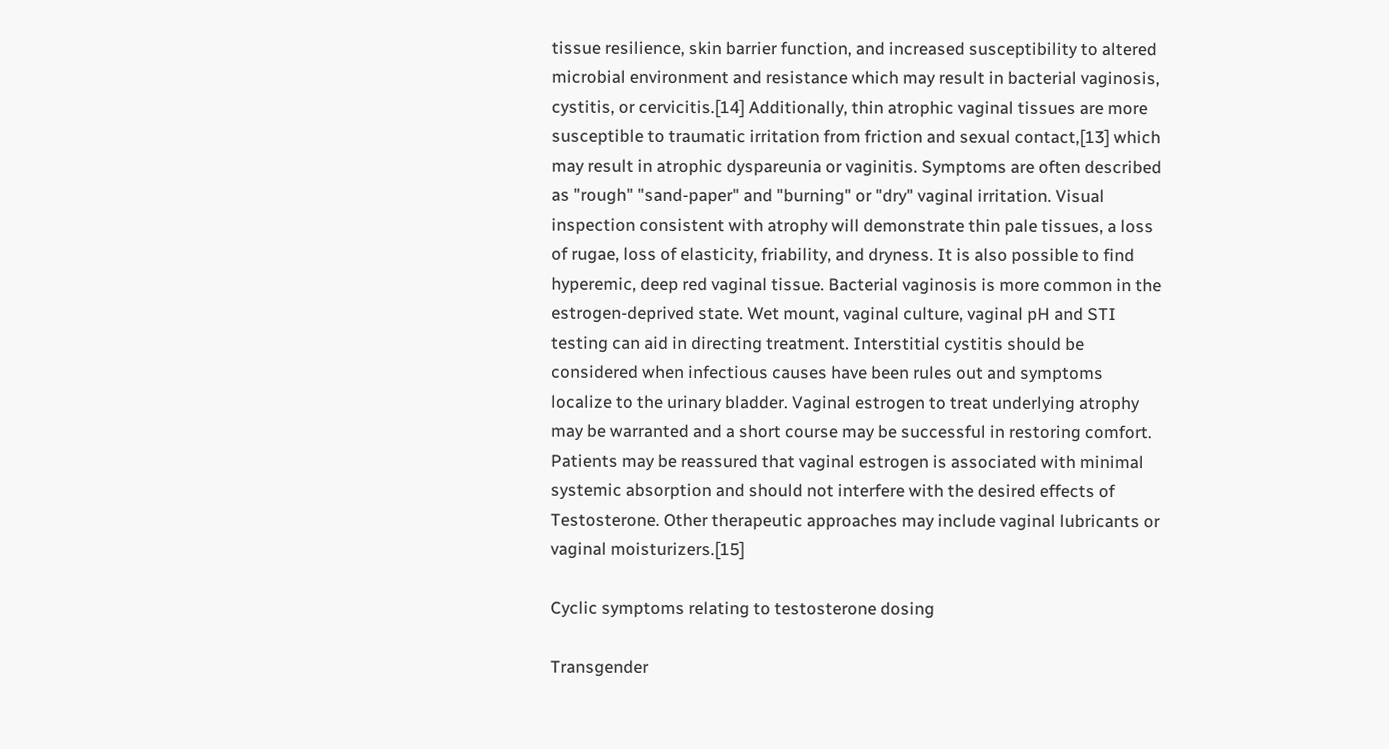tissue resilience, skin barrier function, and increased susceptibility to altered microbial environment and resistance which may result in bacterial vaginosis, cystitis, or cervicitis.[14] Additionally, thin atrophic vaginal tissues are more susceptible to traumatic irritation from friction and sexual contact,[13] which may result in atrophic dyspareunia or vaginitis. Symptoms are often described as "rough" "sand-paper" and "burning" or "dry" vaginal irritation. Visual inspection consistent with atrophy will demonstrate thin pale tissues, a loss of rugae, loss of elasticity, friability, and dryness. It is also possible to find hyperemic, deep red vaginal tissue. Bacterial vaginosis is more common in the estrogen-deprived state. Wet mount, vaginal culture, vaginal pH and STI testing can aid in directing treatment. Interstitial cystitis should be considered when infectious causes have been rules out and symptoms localize to the urinary bladder. Vaginal estrogen to treat underlying atrophy may be warranted and a short course may be successful in restoring comfort. Patients may be reassured that vaginal estrogen is associated with minimal systemic absorption and should not interfere with the desired effects of Testosterone. Other therapeutic approaches may include vaginal lubricants or vaginal moisturizers.[15]

Cyclic symptoms relating to testosterone dosing

Transgender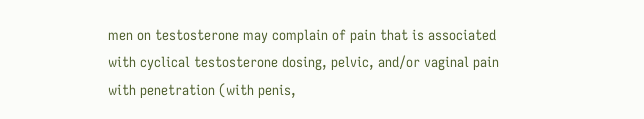men on testosterone may complain of pain that is associated with cyclical testosterone dosing, pelvic, and/or vaginal pain with penetration (with penis,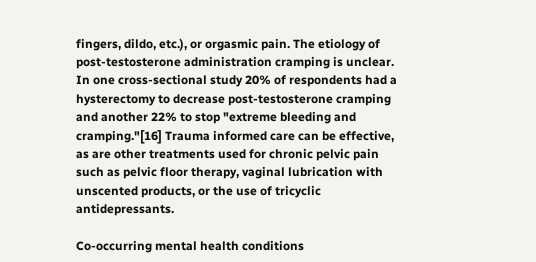fingers, dildo, etc.), or orgasmic pain. The etiology of post-testosterone administration cramping is unclear. In one cross-sectional study 20% of respondents had a hysterectomy to decrease post-testosterone cramping and another 22% to stop "extreme bleeding and cramping."[16] Trauma informed care can be effective, as are other treatments used for chronic pelvic pain such as pelvic floor therapy, vaginal lubrication with unscented products, or the use of tricyclic antidepressants.

Co-occurring mental health conditions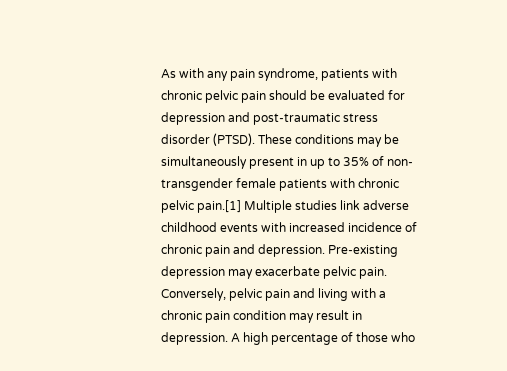As with any pain syndrome, patients with chronic pelvic pain should be evaluated for depression and post-traumatic stress disorder (PTSD). These conditions may be simultaneously present in up to 35% of non-transgender female patients with chronic pelvic pain.[1] Multiple studies link adverse childhood events with increased incidence of chronic pain and depression. Pre-existing depression may exacerbate pelvic pain. Conversely, pelvic pain and living with a chronic pain condition may result in depression. A high percentage of those who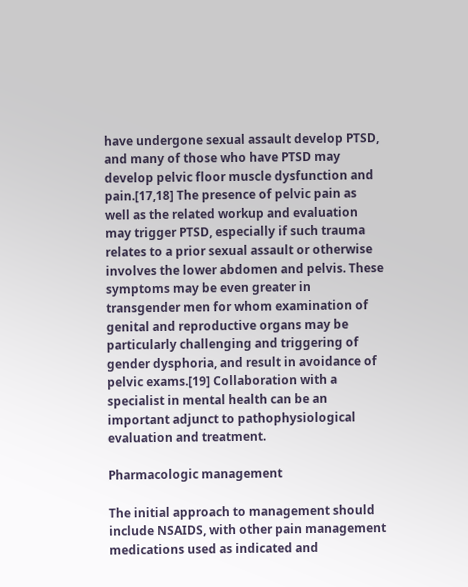have undergone sexual assault develop PTSD, and many of those who have PTSD may develop pelvic floor muscle dysfunction and pain.[17,18] The presence of pelvic pain as well as the related workup and evaluation may trigger PTSD, especially if such trauma relates to a prior sexual assault or otherwise involves the lower abdomen and pelvis. These symptoms may be even greater in transgender men for whom examination of genital and reproductive organs may be particularly challenging and triggering of gender dysphoria, and result in avoidance of pelvic exams.[19] Collaboration with a specialist in mental health can be an important adjunct to pathophysiological evaluation and treatment.

Pharmacologic management

The initial approach to management should include NSAIDS, with other pain management medications used as indicated and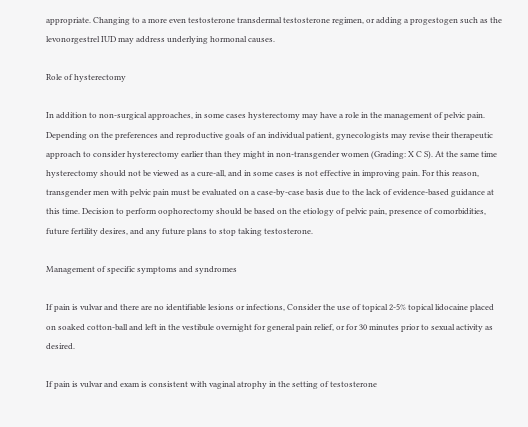appropriate. Changing to a more even testosterone transdermal testosterone regimen, or adding a progestogen such as the levonorgestrel IUD may address underlying hormonal causes.

Role of hysterectomy

In addition to non-surgical approaches, in some cases hysterectomy may have a role in the management of pelvic pain. Depending on the preferences and reproductive goals of an individual patient, gynecologists may revise their therapeutic approach to consider hysterectomy earlier than they might in non-transgender women (Grading: X C S). At the same time hysterectomy should not be viewed as a cure-all, and in some cases is not effective in improving pain. For this reason, transgender men with pelvic pain must be evaluated on a case-by-case basis due to the lack of evidence-based guidance at this time. Decision to perform oophorectomy should be based on the etiology of pelvic pain, presence of comorbidities, future fertility desires, and any future plans to stop taking testosterone.

Management of specific symptoms and syndromes

If pain is vulvar and there are no identifiable lesions or infections, Consider the use of topical 2-5% topical lidocaine placed on soaked cotton-ball and left in the vestibule overnight for general pain relief, or for 30 minutes prior to sexual activity as desired.

If pain is vulvar and exam is consistent with vaginal atrophy in the setting of testosterone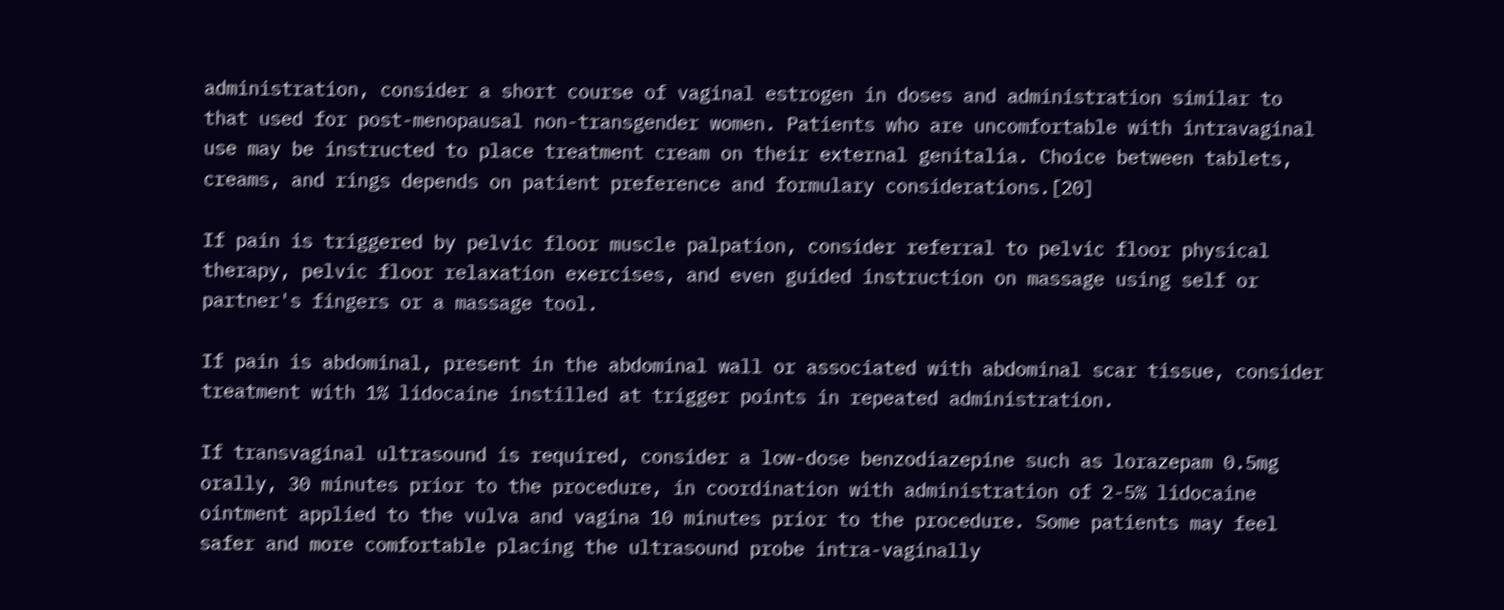administration, consider a short course of vaginal estrogen in doses and administration similar to that used for post-menopausal non-transgender women. Patients who are uncomfortable with intravaginal use may be instructed to place treatment cream on their external genitalia. Choice between tablets, creams, and rings depends on patient preference and formulary considerations.[20]

If pain is triggered by pelvic floor muscle palpation, consider referral to pelvic floor physical therapy, pelvic floor relaxation exercises, and even guided instruction on massage using self or partner's fingers or a massage tool.

If pain is abdominal, present in the abdominal wall or associated with abdominal scar tissue, consider treatment with 1% lidocaine instilled at trigger points in repeated administration.

If transvaginal ultrasound is required, consider a low-dose benzodiazepine such as lorazepam 0.5mg orally, 30 minutes prior to the procedure, in coordination with administration of 2-5% lidocaine ointment applied to the vulva and vagina 10 minutes prior to the procedure. Some patients may feel safer and more comfortable placing the ultrasound probe intra-vaginally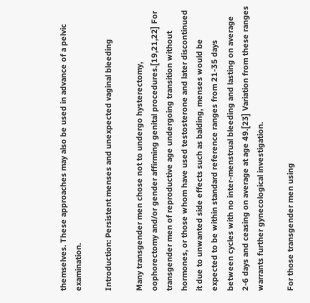themselves. These approaches may also be used in advance of a pelvic examination.

Introduction: Persistent menses and unexpected vaginal bleeding

Many transgender men chose not to undergo hysterectomy, oophorectomy and/or gender affirming genital procedures.[19,21,22] For transgender men of reproductive age undergoing transition without hormones, or those whom have used testosterone and later discontinued it due to unwanted side effects such as balding, menses would be expected to be within standard reference ranges from 21-35 days between cycles with no inter-menstrual bleeding and lasting on average 2-6 days and ceasing on average at age 49.[23] Variation from these ranges warrants further gynecological investigation.

For those transgender men using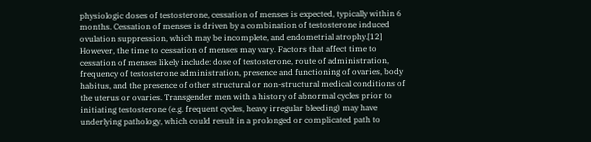physiologic doses of testosterone, cessation of menses is expected, typically within 6 months. Cessation of menses is driven by a combination of testosterone induced ovulation suppression, which may be incomplete, and endometrial atrophy.[12] However, the time to cessation of menses may vary. Factors that affect time to cessation of menses likely include: dose of testosterone, route of administration, frequency of testosterone administration, presence and functioning of ovaries, body habitus, and the presence of other structural or non-structural medical conditions of the uterus or ovaries. Transgender men with a history of abnormal cycles prior to initiating testosterone (e.g. frequent cycles, heavy irregular bleeding) may have underlying pathology, which could result in a prolonged or complicated path to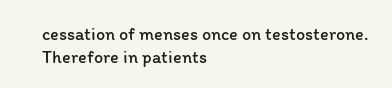cessation of menses once on testosterone. Therefore in patients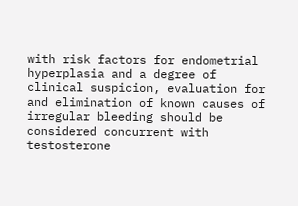with risk factors for endometrial hyperplasia and a degree of clinical suspicion, evaluation for and elimination of known causes of irregular bleeding should be considered concurrent with testosterone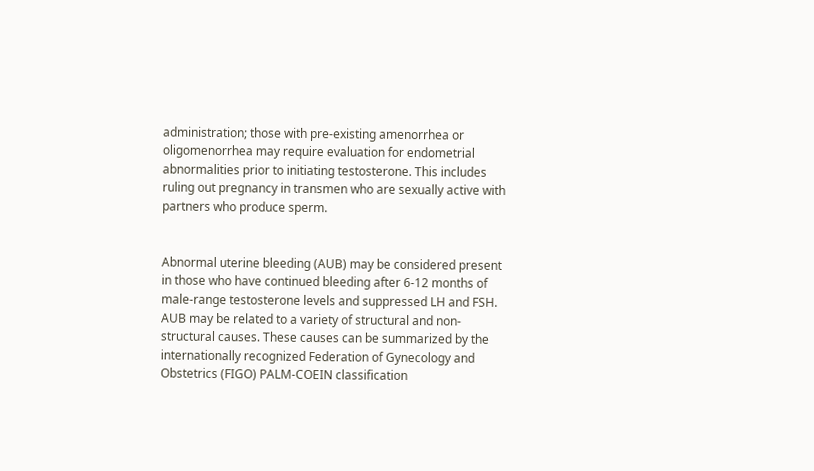administration; those with pre-existing amenorrhea or oligomenorrhea may require evaluation for endometrial abnormalities prior to initiating testosterone. This includes ruling out pregnancy in transmen who are sexually active with partners who produce sperm.


Abnormal uterine bleeding (AUB) may be considered present in those who have continued bleeding after 6-12 months of male-range testosterone levels and suppressed LH and FSH. AUB may be related to a variety of structural and non-structural causes. These causes can be summarized by the internationally recognized Federation of Gynecology and Obstetrics (FIGO) PALM-COEIN classification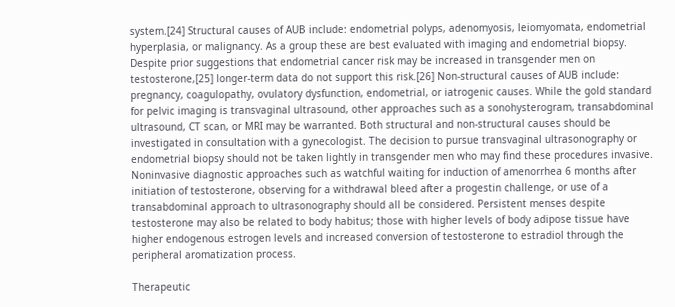system.[24] Structural causes of AUB include: endometrial polyps, adenomyosis, leiomyomata, endometrial hyperplasia, or malignancy. As a group these are best evaluated with imaging and endometrial biopsy. Despite prior suggestions that endometrial cancer risk may be increased in transgender men on testosterone,[25] longer-term data do not support this risk.[26] Non-structural causes of AUB include: pregnancy, coagulopathy, ovulatory dysfunction, endometrial, or iatrogenic causes. While the gold standard for pelvic imaging is transvaginal ultrasound, other approaches such as a sonohysterogram, transabdominal ultrasound, CT scan, or MRI may be warranted. Both structural and non-structural causes should be investigated in consultation with a gynecologist. The decision to pursue transvaginal ultrasonography or endometrial biopsy should not be taken lightly in transgender men who may find these procedures invasive. Noninvasive diagnostic approaches such as watchful waiting for induction of amenorrhea 6 months after initiation of testosterone, observing for a withdrawal bleed after a progestin challenge, or use of a transabdominal approach to ultrasonography should all be considered. Persistent menses despite testosterone may also be related to body habitus; those with higher levels of body adipose tissue have higher endogenous estrogen levels and increased conversion of testosterone to estradiol through the peripheral aromatization process.

Therapeutic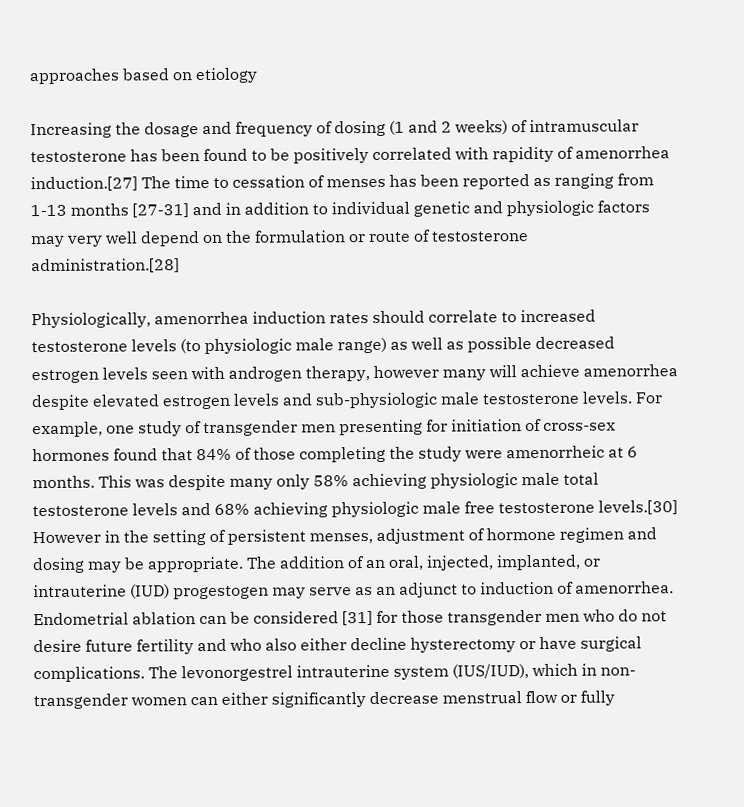approaches based on etiology

Increasing the dosage and frequency of dosing (1 and 2 weeks) of intramuscular testosterone has been found to be positively correlated with rapidity of amenorrhea induction.[27] The time to cessation of menses has been reported as ranging from 1-13 months [27-31] and in addition to individual genetic and physiologic factors may very well depend on the formulation or route of testosterone administration.[28]

Physiologically, amenorrhea induction rates should correlate to increased testosterone levels (to physiologic male range) as well as possible decreased estrogen levels seen with androgen therapy, however many will achieve amenorrhea despite elevated estrogen levels and sub-physiologic male testosterone levels. For example, one study of transgender men presenting for initiation of cross-sex hormones found that 84% of those completing the study were amenorrheic at 6 months. This was despite many only 58% achieving physiologic male total testosterone levels and 68% achieving physiologic male free testosterone levels.[30] However in the setting of persistent menses, adjustment of hormone regimen and dosing may be appropriate. The addition of an oral, injected, implanted, or intrauterine (IUD) progestogen may serve as an adjunct to induction of amenorrhea. Endometrial ablation can be considered [31] for those transgender men who do not desire future fertility and who also either decline hysterectomy or have surgical complications. The levonorgestrel intrauterine system (IUS/IUD), which in non-transgender women can either significantly decrease menstrual flow or fully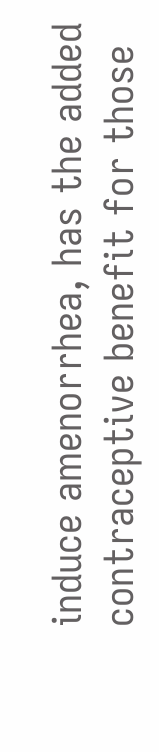induce amenorrhea, has the added contraceptive benefit for those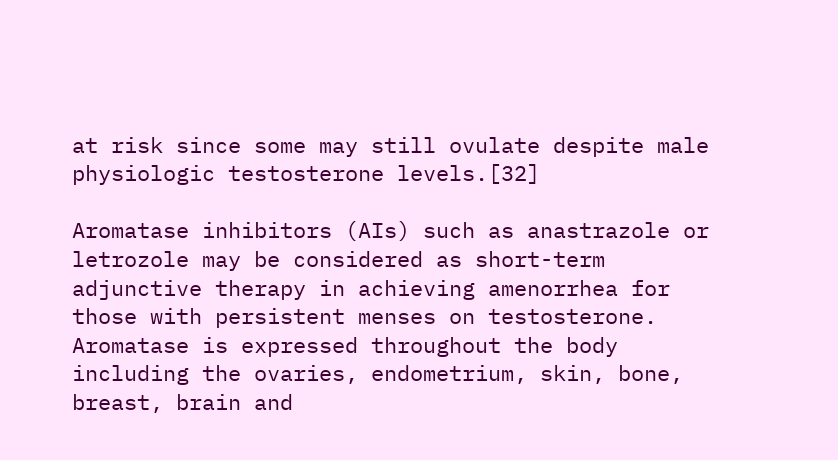at risk since some may still ovulate despite male physiologic testosterone levels.[32]

Aromatase inhibitors (AIs) such as anastrazole or letrozole may be considered as short-term adjunctive therapy in achieving amenorrhea for those with persistent menses on testosterone. Aromatase is expressed throughout the body including the ovaries, endometrium, skin, bone, breast, brain and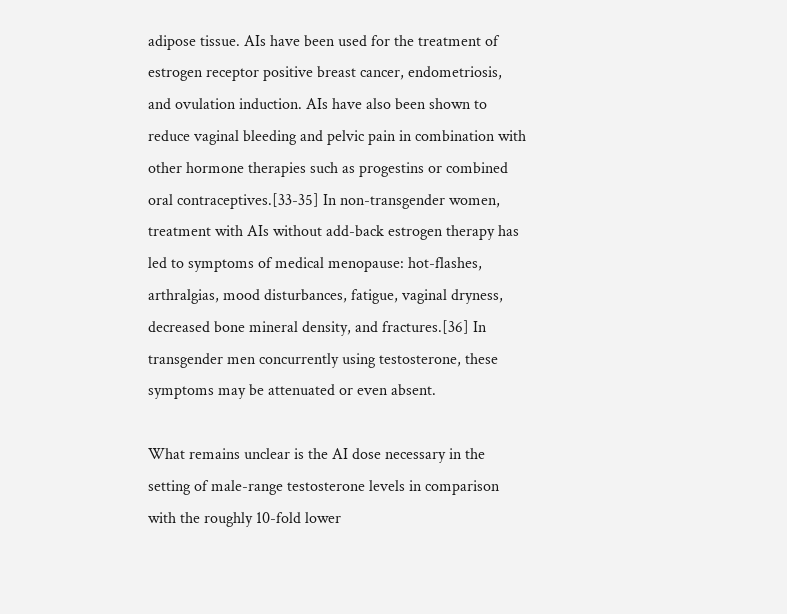adipose tissue. AIs have been used for the treatment of estrogen receptor positive breast cancer, endometriosis, and ovulation induction. AIs have also been shown to reduce vaginal bleeding and pelvic pain in combination with other hormone therapies such as progestins or combined oral contraceptives.[33-35] In non-transgender women, treatment with AIs without add-back estrogen therapy has led to symptoms of medical menopause: hot-flashes, arthralgias, mood disturbances, fatigue, vaginal dryness, decreased bone mineral density, and fractures.[36] In transgender men concurrently using testosterone, these symptoms may be attenuated or even absent.

What remains unclear is the AI dose necessary in the setting of male-range testosterone levels in comparison with the roughly 10-fold lower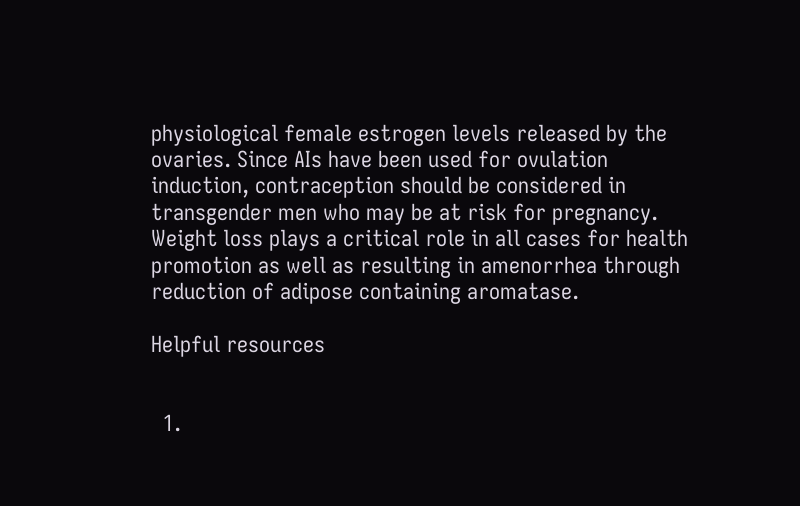physiological female estrogen levels released by the ovaries. Since AIs have been used for ovulation induction, contraception should be considered in transgender men who may be at risk for pregnancy. Weight loss plays a critical role in all cases for health promotion as well as resulting in amenorrhea through reduction of adipose containing aromatase.

Helpful resources


  1.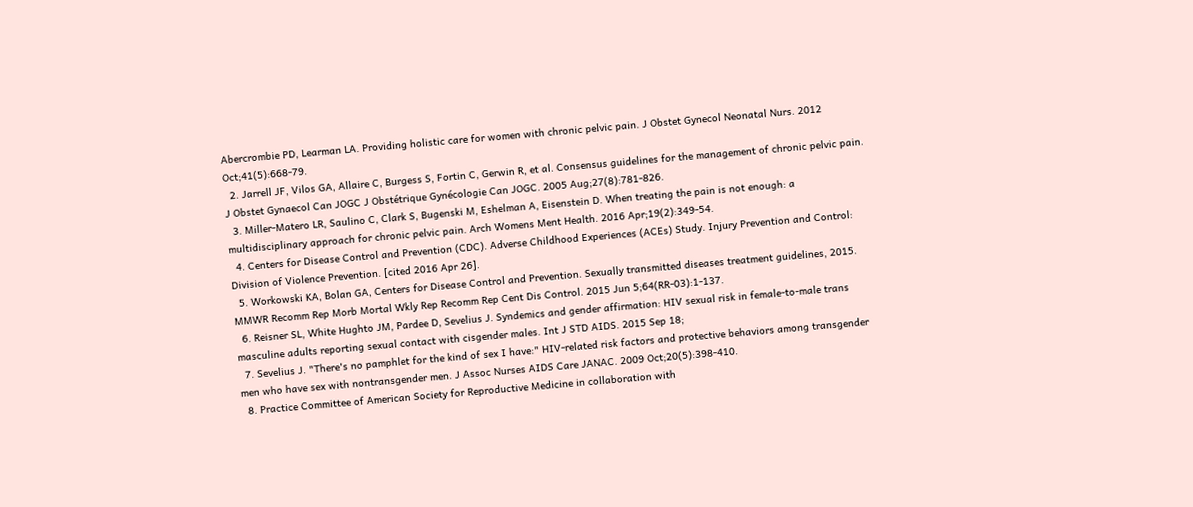Abercrombie PD, Learman LA. Providing holistic care for women with chronic pelvic pain. J Obstet Gynecol Neonatal Nurs. 2012 Oct;41(5):668-79.
  2. Jarrell JF, Vilos GA, Allaire C, Burgess S, Fortin C, Gerwin R, et al. Consensus guidelines for the management of chronic pelvic pain. J Obstet Gynaecol Can JOGC J Obstétrique Gynécologie Can JOGC. 2005 Aug;27(8):781-826.
  3. Miller-Matero LR, Saulino C, Clark S, Bugenski M, Eshelman A, Eisenstein D. When treating the pain is not enough: a multidisciplinary approach for chronic pelvic pain. Arch Womens Ment Health. 2016 Apr;19(2):349-54.
  4. Centers for Disease Control and Prevention (CDC). Adverse Childhood Experiences (ACEs) Study. Injury Prevention and Control: Division of Violence Prevention. [cited 2016 Apr 26].
  5. Workowski KA, Bolan GA, Centers for Disease Control and Prevention. Sexually transmitted diseases treatment guidelines, 2015. MMWR Recomm Rep Morb Mortal Wkly Rep Recomm Rep Cent Dis Control. 2015 Jun 5;64(RR-03):1-137.
  6. Reisner SL, White Hughto JM, Pardee D, Sevelius J. Syndemics and gender affirmation: HIV sexual risk in female-to-male trans masculine adults reporting sexual contact with cisgender males. Int J STD AIDS. 2015 Sep 18;
  7. Sevelius J. "There's no pamphlet for the kind of sex I have:" HIV-related risk factors and protective behaviors among transgender men who have sex with nontransgender men. J Assoc Nurses AIDS Care JANAC. 2009 Oct;20(5):398-410.
  8. Practice Committee of American Society for Reproductive Medicine in collaboration with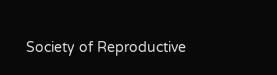Society of Reproductive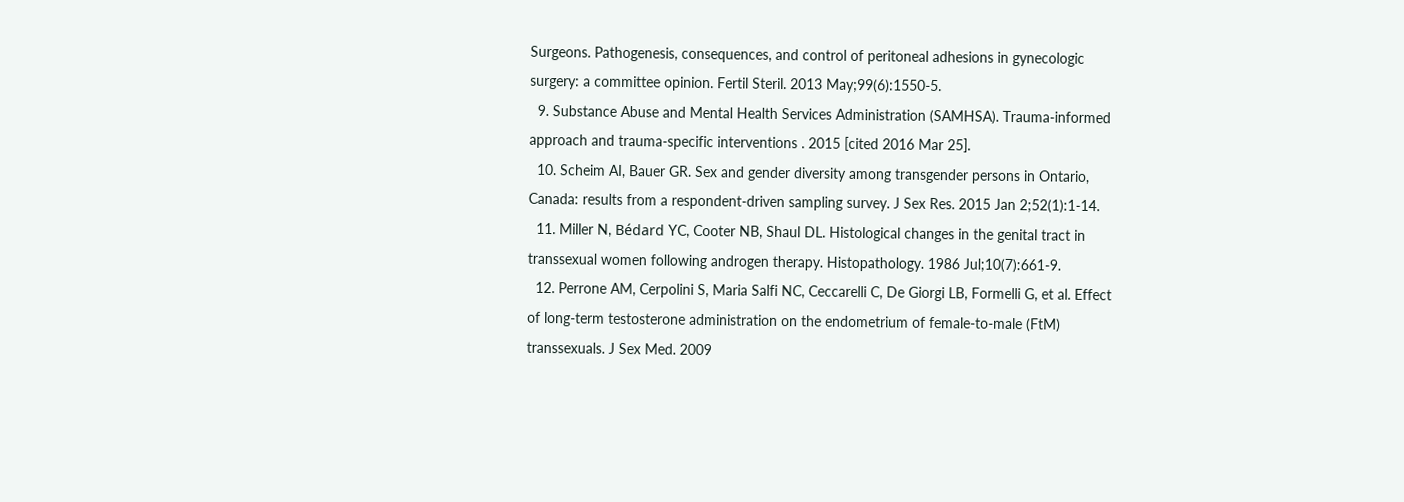Surgeons. Pathogenesis, consequences, and control of peritoneal adhesions in gynecologic surgery: a committee opinion. Fertil Steril. 2013 May;99(6):1550-5.
  9. Substance Abuse and Mental Health Services Administration (SAMHSA). Trauma-informed approach and trauma-specific interventions . 2015 [cited 2016 Mar 25].
  10. Scheim AI, Bauer GR. Sex and gender diversity among transgender persons in Ontario, Canada: results from a respondent-driven sampling survey. J Sex Res. 2015 Jan 2;52(1):1-14.
  11. Miller N, Bédard YC, Cooter NB, Shaul DL. Histological changes in the genital tract in transsexual women following androgen therapy. Histopathology. 1986 Jul;10(7):661-9.
  12. Perrone AM, Cerpolini S, Maria Salfi NC, Ceccarelli C, De Giorgi LB, Formelli G, et al. Effect of long-term testosterone administration on the endometrium of female-to-male (FtM) transsexuals. J Sex Med. 2009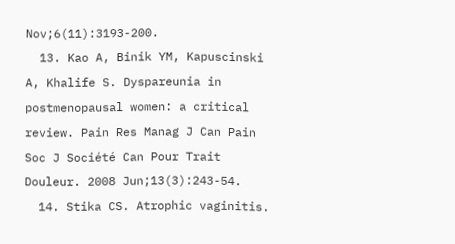Nov;6(11):3193-200.
  13. Kao A, Binik YM, Kapuscinski A, Khalife S. Dyspareunia in postmenopausal women: a critical review. Pain Res Manag J Can Pain Soc J Société Can Pour Trait Douleur. 2008 Jun;13(3):243-54.
  14. Stika CS. Atrophic vaginitis.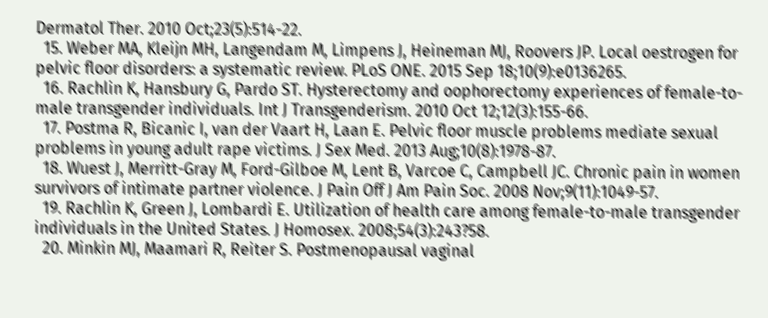Dermatol Ther. 2010 Oct;23(5):514-22.
  15. Weber MA, Kleijn MH, Langendam M, Limpens J, Heineman MJ, Roovers JP. Local oestrogen for pelvic floor disorders: a systematic review. PLoS ONE. 2015 Sep 18;10(9):e0136265.
  16. Rachlin K, Hansbury G, Pardo ST. Hysterectomy and oophorectomy experiences of female-to-male transgender individuals. Int J Transgenderism. 2010 Oct 12;12(3):155-66.
  17. Postma R, Bicanic I, van der Vaart H, Laan E. Pelvic floor muscle problems mediate sexual problems in young adult rape victims. J Sex Med. 2013 Aug;10(8):1978-87.
  18. Wuest J, Merritt-Gray M, Ford-Gilboe M, Lent B, Varcoe C, Campbell JC. Chronic pain in women survivors of intimate partner violence. J Pain Off J Am Pain Soc. 2008 Nov;9(11):1049-57.
  19. Rachlin K, Green J, Lombardi E. Utilization of health care among female-to-male transgender individuals in the United States. J Homosex. 2008;54(3):243?58.
  20. Minkin MJ, Maamari R, Reiter S. Postmenopausal vaginal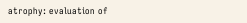atrophy: evaluation of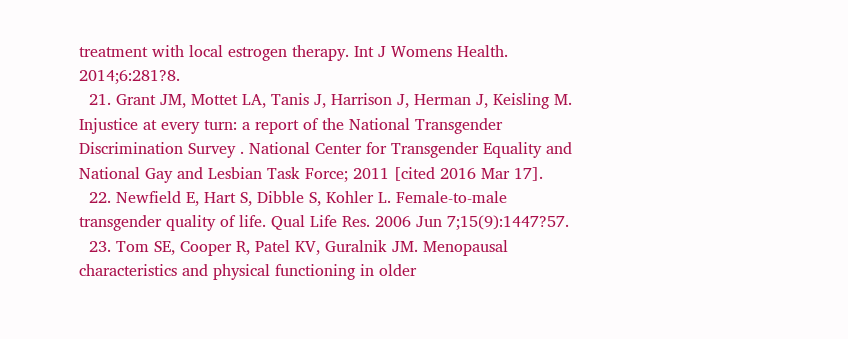treatment with local estrogen therapy. Int J Womens Health. 2014;6:281?8.
  21. Grant JM, Mottet LA, Tanis J, Harrison J, Herman J, Keisling M. Injustice at every turn: a report of the National Transgender Discrimination Survey . National Center for Transgender Equality and National Gay and Lesbian Task Force; 2011 [cited 2016 Mar 17].
  22. Newfield E, Hart S, Dibble S, Kohler L. Female-to-male transgender quality of life. Qual Life Res. 2006 Jun 7;15(9):1447?57.
  23. Tom SE, Cooper R, Patel KV, Guralnik JM. Menopausal characteristics and physical functioning in older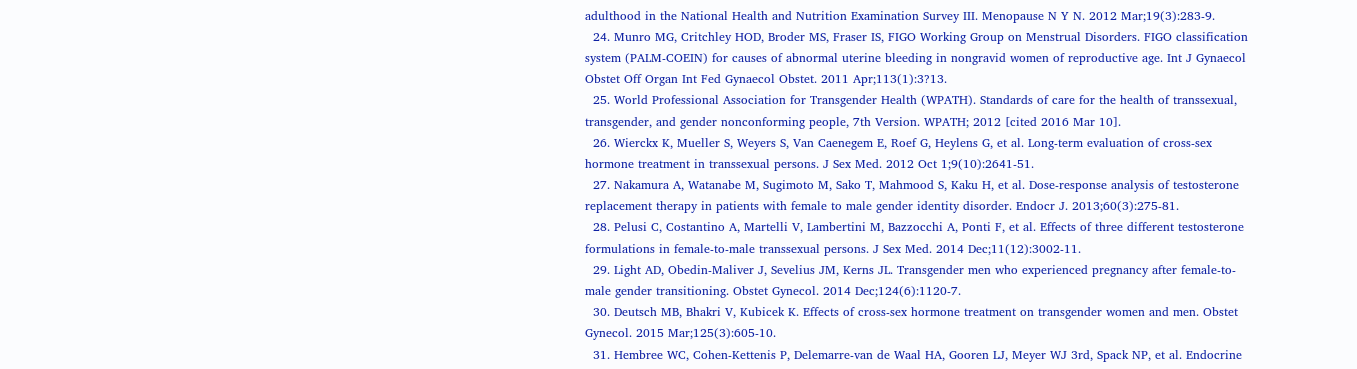adulthood in the National Health and Nutrition Examination Survey III. Menopause N Y N. 2012 Mar;19(3):283-9.
  24. Munro MG, Critchley HOD, Broder MS, Fraser IS, FIGO Working Group on Menstrual Disorders. FIGO classification system (PALM-COEIN) for causes of abnormal uterine bleeding in nongravid women of reproductive age. Int J Gynaecol Obstet Off Organ Int Fed Gynaecol Obstet. 2011 Apr;113(1):3?13.
  25. World Professional Association for Transgender Health (WPATH). Standards of care for the health of transsexual, transgender, and gender nonconforming people, 7th Version. WPATH; 2012 [cited 2016 Mar 10].
  26. Wierckx K, Mueller S, Weyers S, Van Caenegem E, Roef G, Heylens G, et al. Long-term evaluation of cross-sex hormone treatment in transsexual persons. J Sex Med. 2012 Oct 1;9(10):2641-51.
  27. Nakamura A, Watanabe M, Sugimoto M, Sako T, Mahmood S, Kaku H, et al. Dose-response analysis of testosterone replacement therapy in patients with female to male gender identity disorder. Endocr J. 2013;60(3):275-81.
  28. Pelusi C, Costantino A, Martelli V, Lambertini M, Bazzocchi A, Ponti F, et al. Effects of three different testosterone formulations in female-to-male transsexual persons. J Sex Med. 2014 Dec;11(12):3002-11.
  29. Light AD, Obedin-Maliver J, Sevelius JM, Kerns JL. Transgender men who experienced pregnancy after female-to-male gender transitioning. Obstet Gynecol. 2014 Dec;124(6):1120-7.
  30. Deutsch MB, Bhakri V, Kubicek K. Effects of cross-sex hormone treatment on transgender women and men. Obstet Gynecol. 2015 Mar;125(3):605-10.
  31. Hembree WC, Cohen-Kettenis P, Delemarre-van de Waal HA, Gooren LJ, Meyer WJ 3rd, Spack NP, et al. Endocrine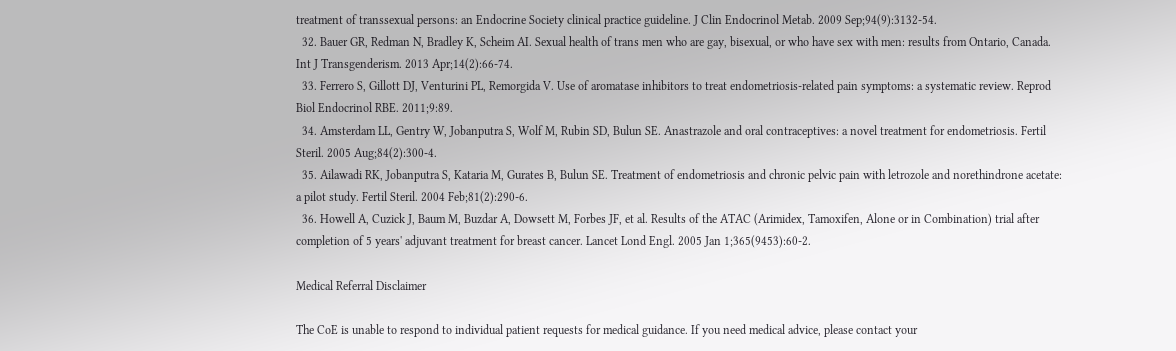treatment of transsexual persons: an Endocrine Society clinical practice guideline. J Clin Endocrinol Metab. 2009 Sep;94(9):3132-54.
  32. Bauer GR, Redman N, Bradley K, Scheim AI. Sexual health of trans men who are gay, bisexual, or who have sex with men: results from Ontario, Canada. Int J Transgenderism. 2013 Apr;14(2):66-74.
  33. Ferrero S, Gillott DJ, Venturini PL, Remorgida V. Use of aromatase inhibitors to treat endometriosis-related pain symptoms: a systematic review. Reprod Biol Endocrinol RBE. 2011;9:89.
  34. Amsterdam LL, Gentry W, Jobanputra S, Wolf M, Rubin SD, Bulun SE. Anastrazole and oral contraceptives: a novel treatment for endometriosis. Fertil Steril. 2005 Aug;84(2):300-4.
  35. Ailawadi RK, Jobanputra S, Kataria M, Gurates B, Bulun SE. Treatment of endometriosis and chronic pelvic pain with letrozole and norethindrone acetate: a pilot study. Fertil Steril. 2004 Feb;81(2):290-6.
  36. Howell A, Cuzick J, Baum M, Buzdar A, Dowsett M, Forbes JF, et al. Results of the ATAC (Arimidex, Tamoxifen, Alone or in Combination) trial after completion of 5 years' adjuvant treatment for breast cancer. Lancet Lond Engl. 2005 Jan 1;365(9453):60-2.

Medical Referral Disclaimer

The CoE is unable to respond to individual patient requests for medical guidance. If you need medical advice, please contact your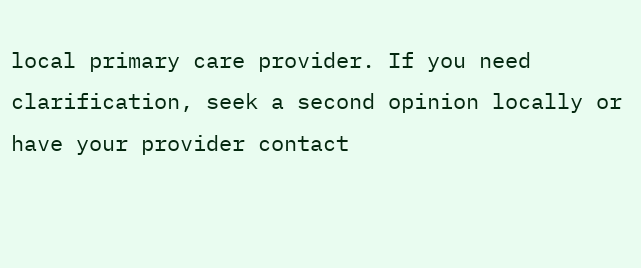local primary care provider. If you need clarification, seek a second opinion locally or have your provider contact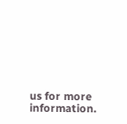us for more information.